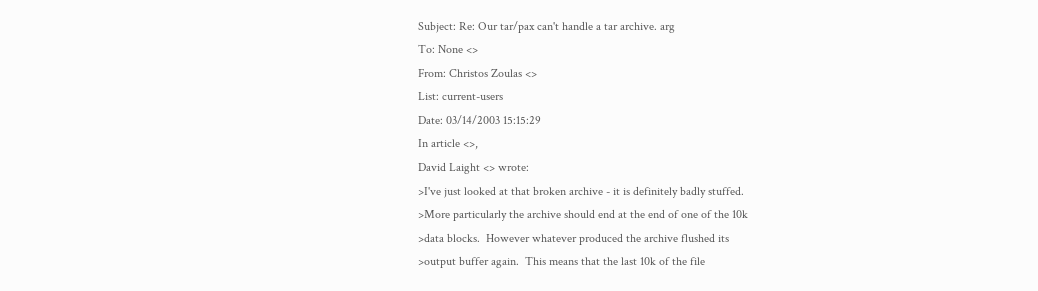Subject: Re: Our tar/pax can't handle a tar archive. arg
To: None <>
From: Christos Zoulas <>
List: current-users
Date: 03/14/2003 15:15:29
In article <>,
David Laight <> wrote:
>I've just looked at that broken archive - it is definitely badly stuffed.
>More particularly the archive should end at the end of one of the 10k
>data blocks.  However whatever produced the archive flushed its
>output buffer again.  This means that the last 10k of the file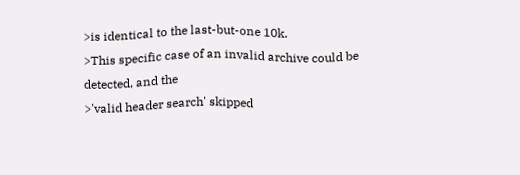>is identical to the last-but-one 10k.
>This specific case of an invalid archive could be detected, and the
>'valid header search' skipped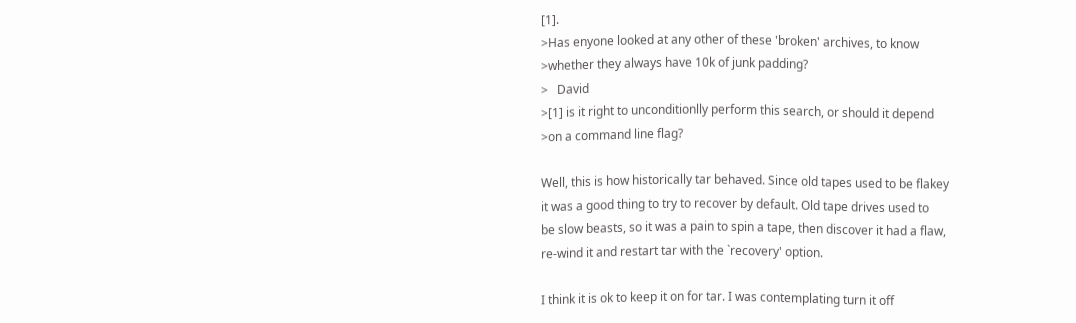[1].
>Has enyone looked at any other of these 'broken' archives, to know
>whether they always have 10k of junk padding?
>   David
>[1] is it right to unconditionlly perform this search, or should it depend
>on a command line flag?

Well, this is how historically tar behaved. Since old tapes used to be flakey
it was a good thing to try to recover by default. Old tape drives used to
be slow beasts, so it was a pain to spin a tape, then discover it had a flaw,
re-wind it and restart tar with the `recovery' option.

I think it is ok to keep it on for tar. I was contemplating turn it off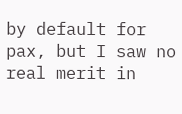by default for pax, but I saw no real merit in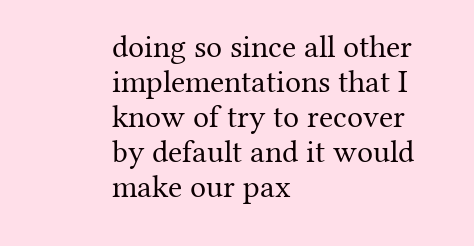doing so since all other
implementations that I know of try to recover by default and it would
make our pax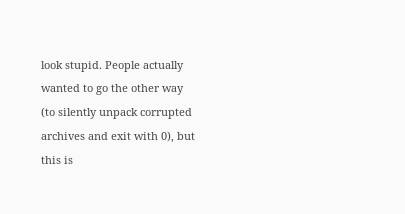look stupid. People actually wanted to go the other way
(to silently unpack corrupted archives and exit with 0), but this is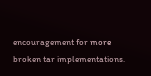encouragement for more broken tar implementations.